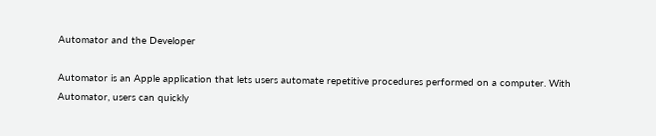Automator and the Developer

Automator is an Apple application that lets users automate repetitive procedures performed on a computer. With Automator, users can quickly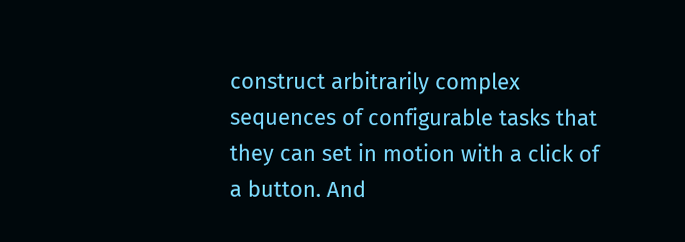construct arbitrarily complex sequences of configurable tasks that they can set in motion with a click of a button. And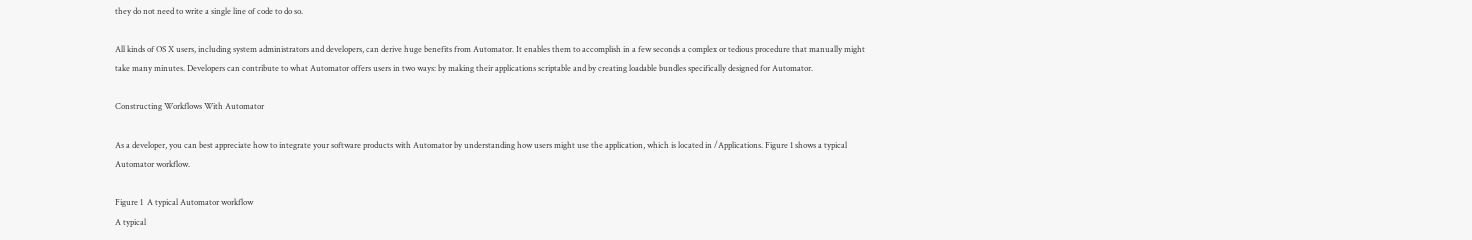they do not need to write a single line of code to do so.

All kinds of OS X users, including system administrators and developers, can derive huge benefits from Automator. It enables them to accomplish in a few seconds a complex or tedious procedure that manually might take many minutes. Developers can contribute to what Automator offers users in two ways: by making their applications scriptable and by creating loadable bundles specifically designed for Automator.

Constructing Workflows With Automator

As a developer, you can best appreciate how to integrate your software products with Automator by understanding how users might use the application, which is located in /Applications. Figure 1 shows a typical Automator workflow.

Figure 1  A typical Automator workflow
A typical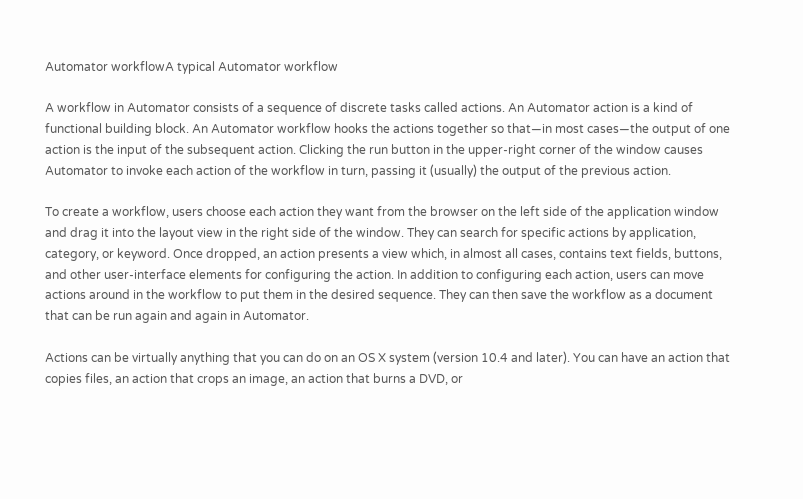Automator workflowA typical Automator workflow

A workflow in Automator consists of a sequence of discrete tasks called actions. An Automator action is a kind of functional building block. An Automator workflow hooks the actions together so that—in most cases—the output of one action is the input of the subsequent action. Clicking the run button in the upper-right corner of the window causes Automator to invoke each action of the workflow in turn, passing it (usually) the output of the previous action.

To create a workflow, users choose each action they want from the browser on the left side of the application window and drag it into the layout view in the right side of the window. They can search for specific actions by application, category, or keyword. Once dropped, an action presents a view which, in almost all cases, contains text fields, buttons, and other user-interface elements for configuring the action. In addition to configuring each action, users can move actions around in the workflow to put them in the desired sequence. They can then save the workflow as a document that can be run again and again in Automator.

Actions can be virtually anything that you can do on an OS X system (version 10.4 and later). You can have an action that copies files, an action that crops an image, an action that burns a DVD, or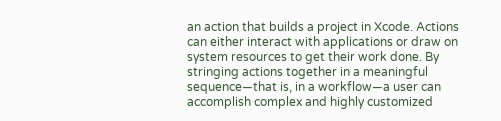an action that builds a project in Xcode. Actions can either interact with applications or draw on system resources to get their work done. By stringing actions together in a meaningful sequence—that is, in a workflow—a user can accomplish complex and highly customized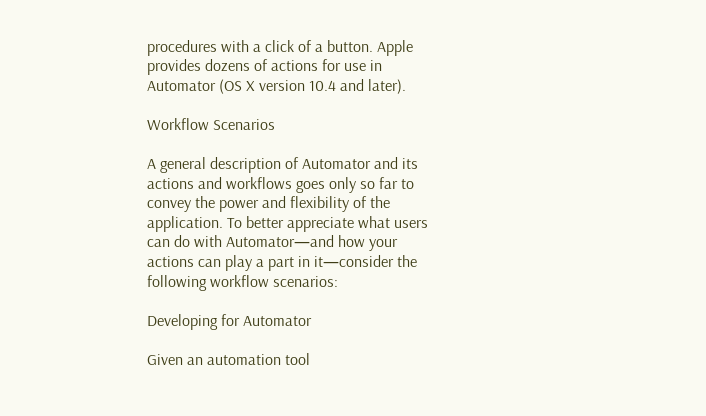procedures with a click of a button. Apple provides dozens of actions for use in Automator (OS X version 10.4 and later).

Workflow Scenarios

A general description of Automator and its actions and workflows goes only so far to convey the power and flexibility of the application. To better appreciate what users can do with Automator—and how your actions can play a part in it—consider the following workflow scenarios:

Developing for Automator

Given an automation tool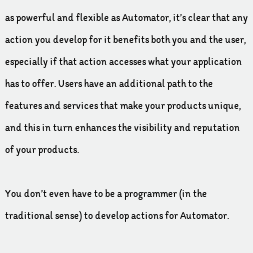as powerful and flexible as Automator, it’s clear that any action you develop for it benefits both you and the user, especially if that action accesses what your application has to offer. Users have an additional path to the features and services that make your products unique, and this in turn enhances the visibility and reputation of your products.

You don’t even have to be a programmer (in the traditional sense) to develop actions for Automator.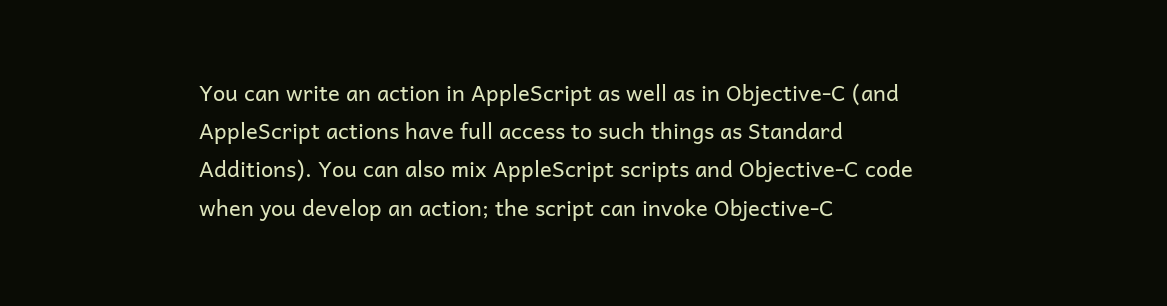You can write an action in AppleScript as well as in Objective-C (and AppleScript actions have full access to such things as Standard Additions). You can also mix AppleScript scripts and Objective-C code when you develop an action; the script can invoke Objective-C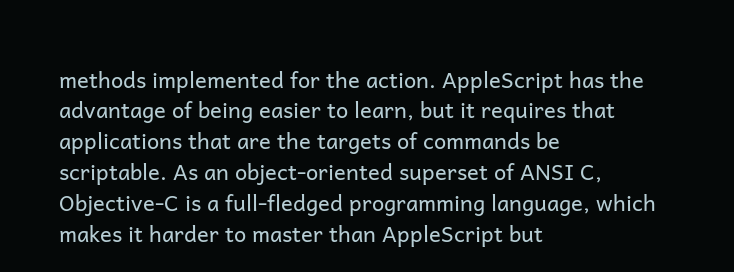methods implemented for the action. AppleScript has the advantage of being easier to learn, but it requires that applications that are the targets of commands be scriptable. As an object-oriented superset of ANSI C, Objective-C is a full-fledged programming language, which makes it harder to master than AppleScript but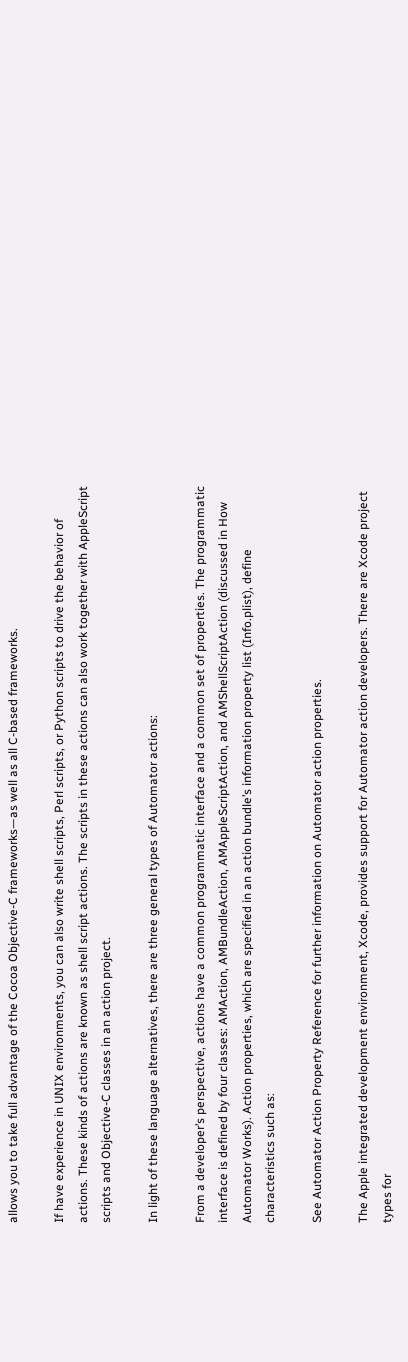allows you to take full advantage of the Cocoa Objective-C frameworks—as well as all C-based frameworks.

If have experience in UNIX environments, you can also write shell scripts, Perl scripts, or Python scripts to drive the behavior of actions. These kinds of actions are known as shell script actions. The scripts in these actions can also work together with AppleScript scripts and Objective-C classes in an action project.

In light of these language alternatives, there are three general types of Automator actions:

From a developer’s perspective, actions have a common programmatic interface and a common set of properties. The programmatic interface is defined by four classes: AMAction, AMBundleAction, AMAppleScriptAction, and AMShellScriptAction (discussed in How Automator Works). Action properties, which are specified in an action bundle’s information property list (Info.plist), define characteristics such as:

See Automator Action Property Reference for further information on Automator action properties.

The Apple integrated development environment, Xcode, provides support for Automator action developers. There are Xcode project types for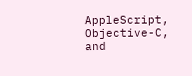AppleScript, Objective-C, and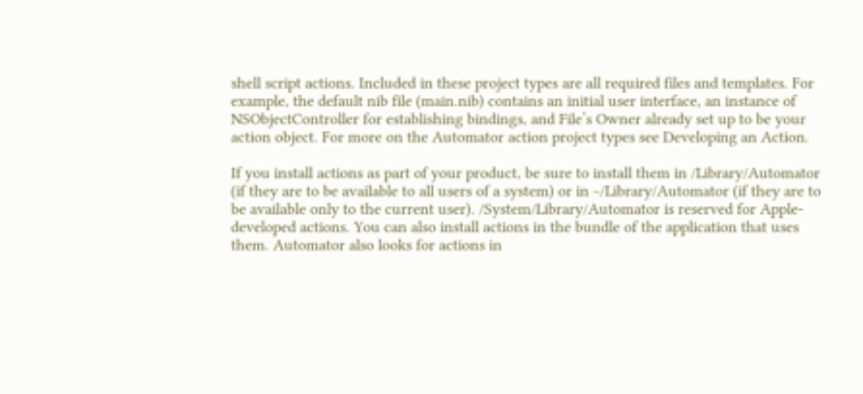shell script actions. Included in these project types are all required files and templates. For example, the default nib file (main.nib) contains an initial user interface, an instance of NSObjectController for establishing bindings, and File’s Owner already set up to be your action object. For more on the Automator action project types see Developing an Action.

If you install actions as part of your product, be sure to install them in /Library/Automator (if they are to be available to all users of a system) or in ~/Library/Automator (if they are to be available only to the current user). /System/Library/Automator is reserved for Apple-developed actions. You can also install actions in the bundle of the application that uses them. Automator also looks for actions in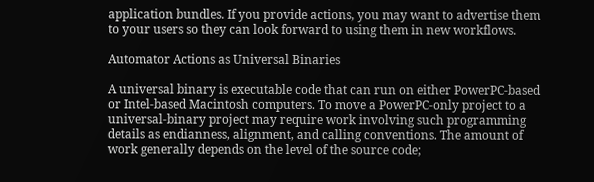application bundles. If you provide actions, you may want to advertise them to your users so they can look forward to using them in new workflows.

Automator Actions as Universal Binaries

A universal binary is executable code that can run on either PowerPC-based or Intel-based Macintosh computers. To move a PowerPC-only project to a universal-binary project may require work involving such programming details as endianness, alignment, and calling conventions. The amount of work generally depends on the level of the source code;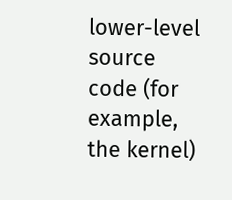lower-level source code (for example, the kernel)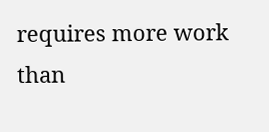requires more work than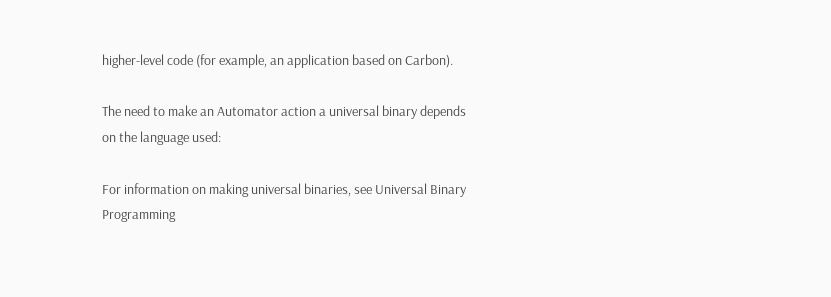higher-level code (for example, an application based on Carbon).

The need to make an Automator action a universal binary depends on the language used:

For information on making universal binaries, see Universal Binary Programming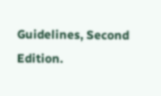Guidelines, Second Edition.